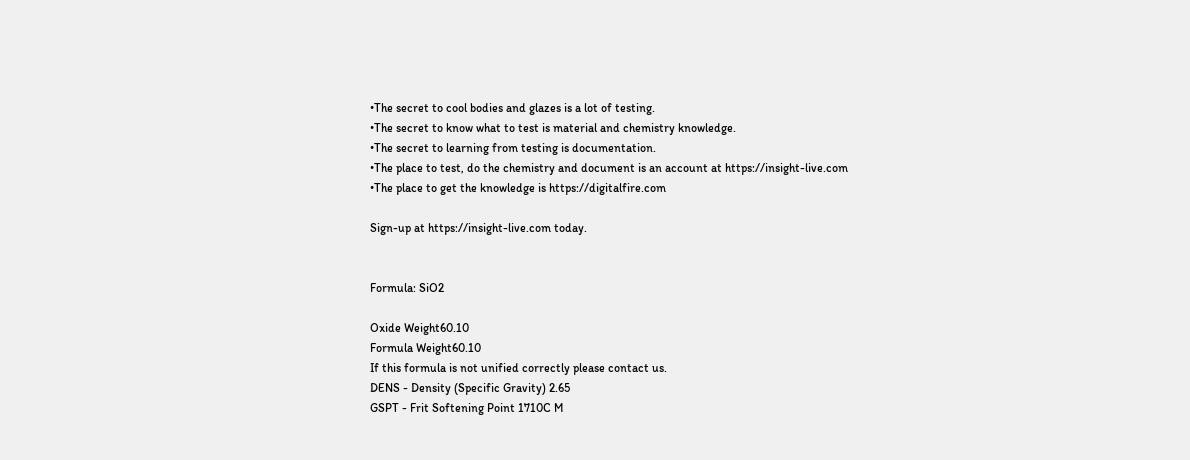•The secret to cool bodies and glazes is a lot of testing.
•The secret to know what to test is material and chemistry knowledge.
•The secret to learning from testing is documentation.
•The place to test, do the chemistry and document is an account at https://insight-live.com
•The place to get the knowledge is https://digitalfire.com

Sign-up at https://insight-live.com today.


Formula: SiO2

Oxide Weight60.10
Formula Weight60.10
If this formula is not unified correctly please contact us.
DENS - Density (Specific Gravity) 2.65
GSPT - Frit Softening Point 1710C M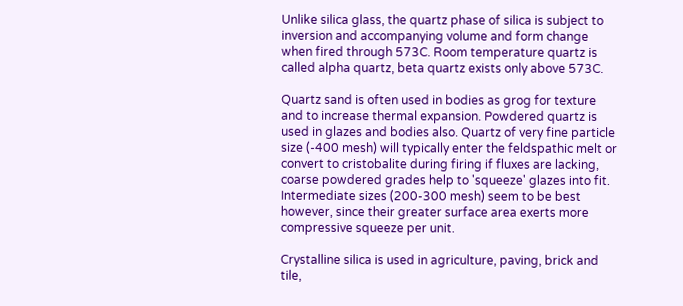Unlike silica glass, the quartz phase of silica is subject to inversion and accompanying volume and form change when fired through 573C. Room temperature quartz is called alpha quartz, beta quartz exists only above 573C.

Quartz sand is often used in bodies as grog for texture and to increase thermal expansion. Powdered quartz is used in glazes and bodies also. Quartz of very fine particle size (-400 mesh) will typically enter the feldspathic melt or convert to cristobalite during firing if fluxes are lacking, coarse powdered grades help to 'squeeze' glazes into fit. Intermediate sizes (200-300 mesh) seem to be best however, since their greater surface area exerts more compressive squeeze per unit.

Crystalline silica is used in agriculture, paving, brick and tile,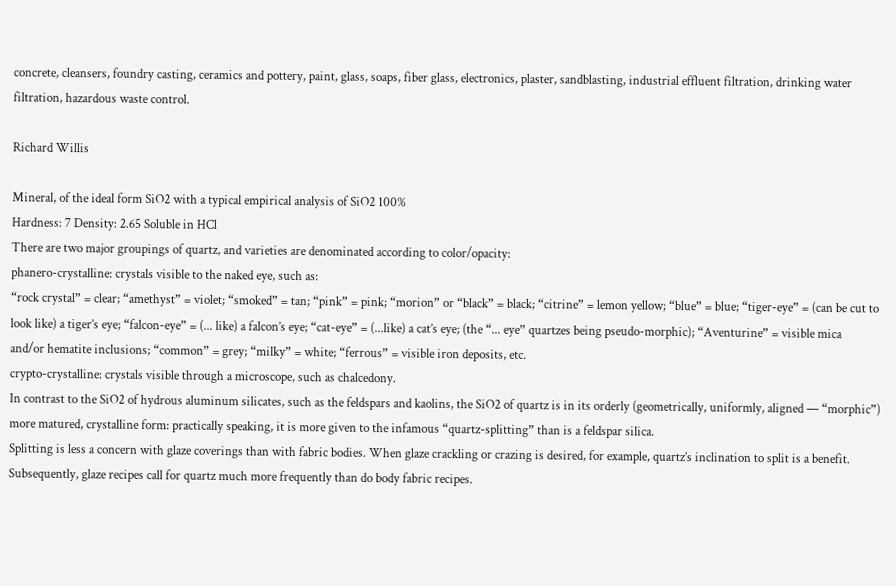concrete, cleansers, foundry casting, ceramics and pottery, paint, glass, soaps, fiber glass, electronics, plaster, sandblasting, industrial effluent filtration, drinking water filtration, hazardous waste control.

Richard Willis

Mineral, of the ideal form SiO2 with a typical empirical analysis of SiO2 100%
Hardness: 7 Density: 2.65 Soluble in HCl
There are two major groupings of quartz, and varieties are denominated according to color/opacity:
phanero-crystalline: crystals visible to the naked eye, such as:
“rock crystal” = clear; “amethyst” = violet; “smoked” = tan; “pink” = pink; “morion” or “black” = black; “citrine” = lemon yellow; “blue” = blue; “tiger-eye” = (can be cut to look like) a tiger’s eye; “falcon-eye” = (... like) a falcon’s eye; “cat-eye” = (...like) a cat’s eye; (the “... eye” quartzes being pseudo-morphic); “Aventurine” = visible mica
and/or hematite inclusions; “common” = grey; “milky” = white; “ferrous” = visible iron deposits, etc.
crypto-crystalline: crystals visible through a microscope, such as chalcedony.
In contrast to the SiO2 of hydrous aluminum silicates, such as the feldspars and kaolins, the SiO2 of quartz is in its orderly (geometrically, uniformly, aligned — “morphic”) more matured, crystalline form: practically speaking, it is more given to the infamous “quartz-splitting” than is a feldspar silica.
Splitting is less a concern with glaze coverings than with fabric bodies. When glaze crackling or crazing is desired, for example, quartz’s inclination to split is a benefit. Subsequently, glaze recipes call for quartz much more frequently than do body fabric recipes.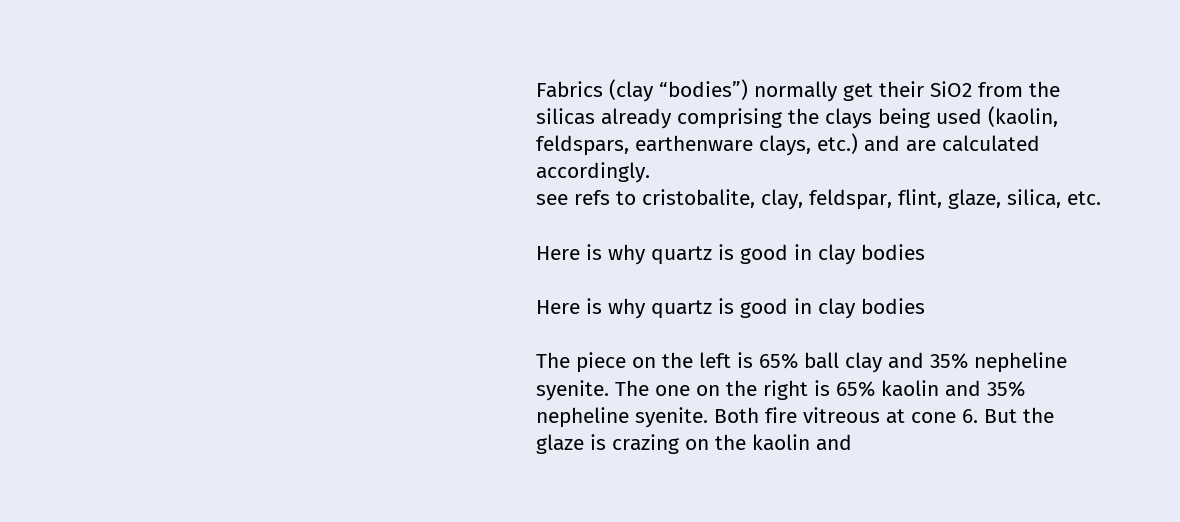Fabrics (clay “bodies”) normally get their SiO2 from the silicas already comprising the clays being used (kaolin, feldspars, earthenware clays, etc.) and are calculated accordingly.
see refs to cristobalite, clay, feldspar, flint, glaze, silica, etc.

Here is why quartz is good in clay bodies

Here is why quartz is good in clay bodies

The piece on the left is 65% ball clay and 35% nepheline syenite. The one on the right is 65% kaolin and 35% nepheline syenite. Both fire vitreous at cone 6. But the glaze is crazing on the kaolin and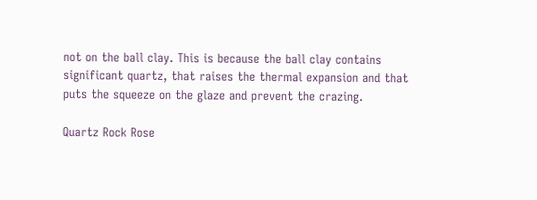not on the ball clay. This is because the ball clay contains significant quartz, that raises the thermal expansion and that puts the squeeze on the glaze and prevent the crazing.

Quartz Rock Rose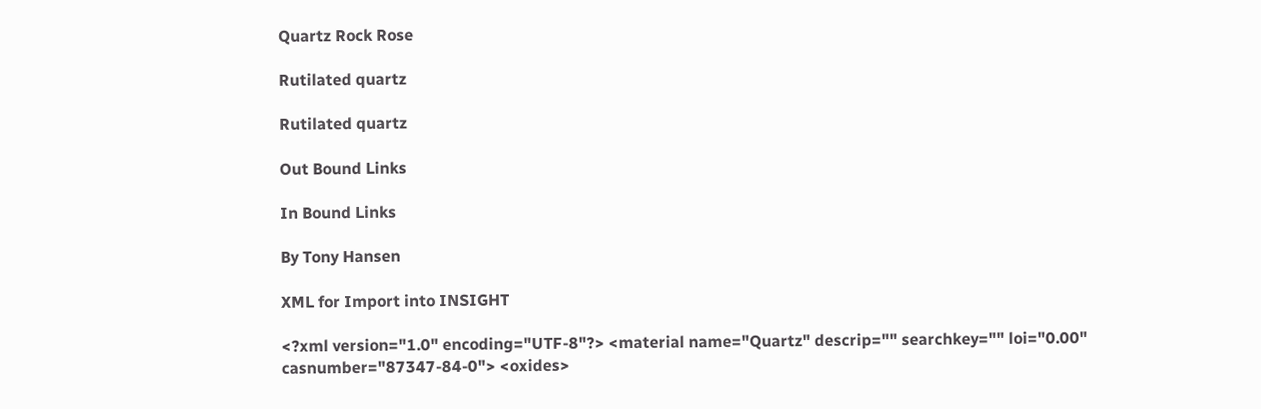Quartz Rock Rose

Rutilated quartz

Rutilated quartz

Out Bound Links

In Bound Links

By Tony Hansen

XML for Import into INSIGHT

<?xml version="1.0" encoding="UTF-8"?> <material name="Quartz" descrip="" searchkey="" loi="0.00" casnumber="87347-84-0"> <oxides>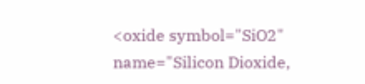<oxide symbol="SiO2" name="Silicon Dioxide,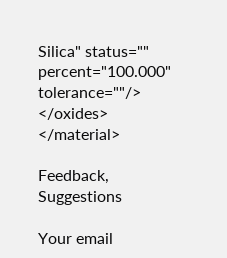Silica" status="" percent="100.000" tolerance=""/> </oxides> </material>

Feedback, Suggestions

Your email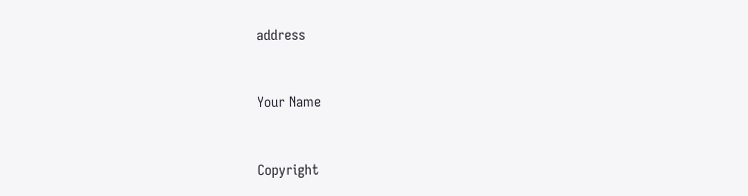address


Your Name


Copyright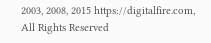2003, 2008, 2015 https://digitalfire.com, All Rights Reserved